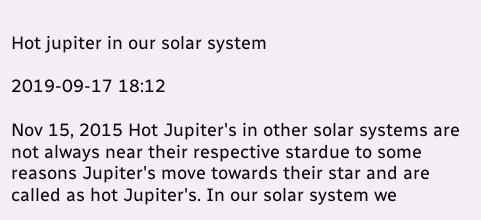Hot jupiter in our solar system

2019-09-17 18:12

Nov 15, 2015 Hot Jupiter's in other solar systems are not always near their respective stardue to some reasons Jupiter's move towards their star and are called as hot Jupiter's. In our solar system we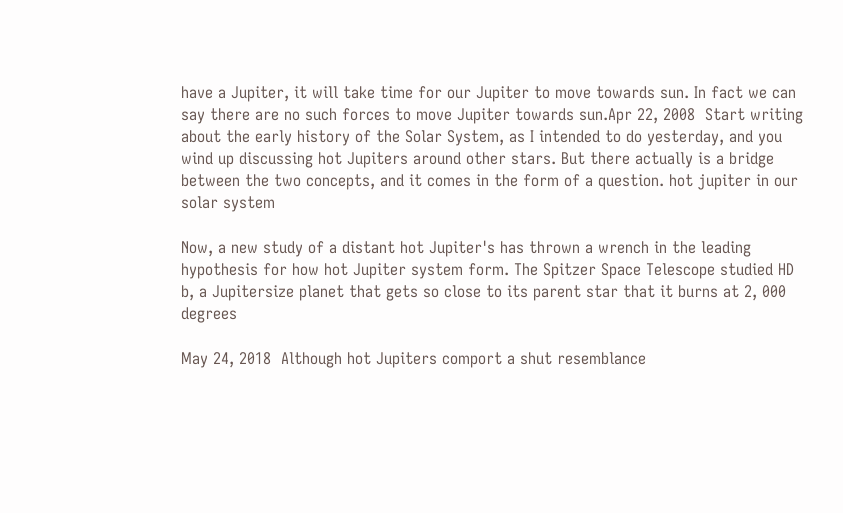have a Jupiter, it will take time for our Jupiter to move towards sun. In fact we can say there are no such forces to move Jupiter towards sun.Apr 22, 2008  Start writing about the early history of the Solar System, as I intended to do yesterday, and you wind up discussing hot Jupiters around other stars. But there actually is a bridge between the two concepts, and it comes in the form of a question. hot jupiter in our solar system

Now, a new study of a distant hot Jupiter's has thrown a wrench in the leading hypothesis for how hot Jupiter system form. The Spitzer Space Telescope studied HD b, a Jupitersize planet that gets so close to its parent star that it burns at 2, 000 degrees

May 24, 2018  Although hot Jupiters comport a shut resemblance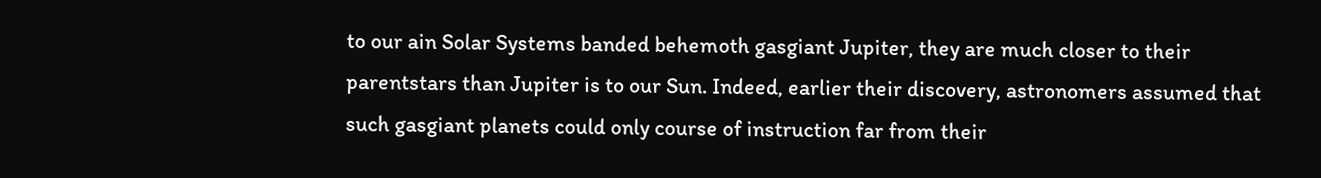to our ain Solar Systems banded behemoth gasgiant Jupiter, they are much closer to their parentstars than Jupiter is to our Sun. Indeed, earlier their discovery, astronomers assumed that such gasgiant planets could only course of instruction far from their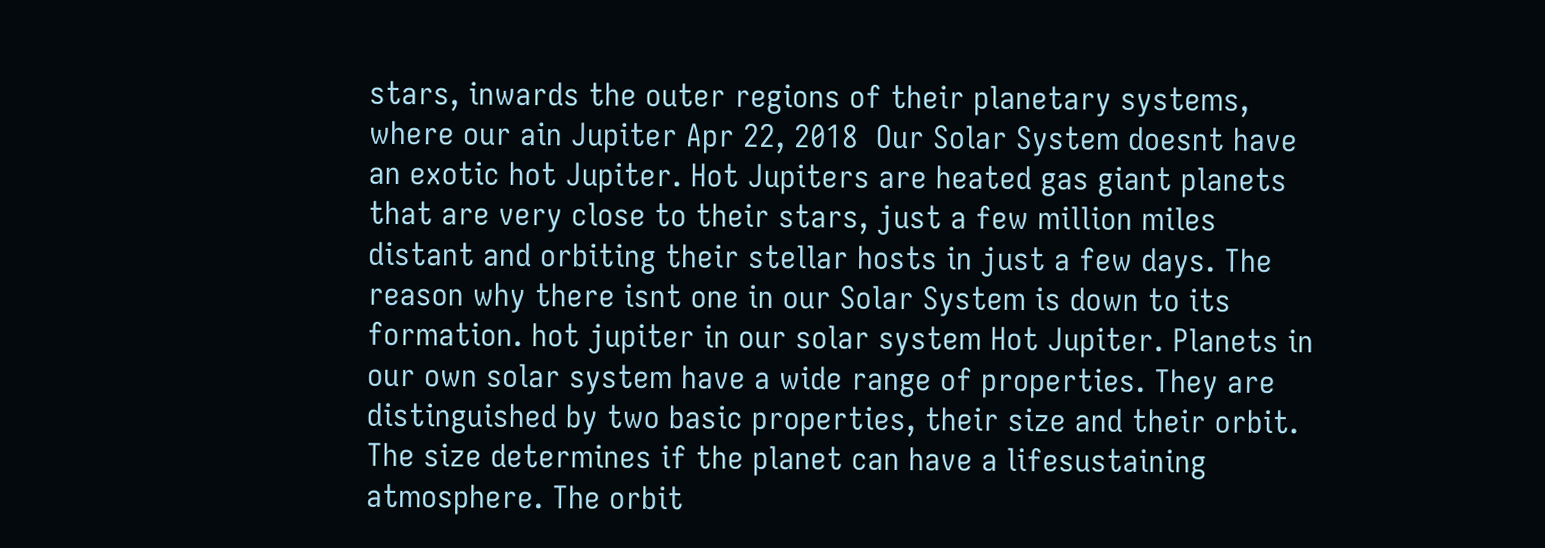stars, inwards the outer regions of their planetary systems, where our ain Jupiter Apr 22, 2018  Our Solar System doesnt have an exotic hot Jupiter. Hot Jupiters are heated gas giant planets that are very close to their stars, just a few million miles distant and orbiting their stellar hosts in just a few days. The reason why there isnt one in our Solar System is down to its formation. hot jupiter in our solar system Hot Jupiter. Planets in our own solar system have a wide range of properties. They are distinguished by two basic properties, their size and their orbit. The size determines if the planet can have a lifesustaining atmosphere. The orbit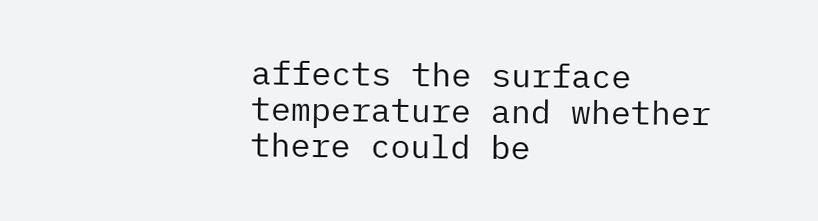affects the surface temperature and whether there could be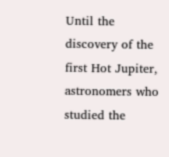Until the discovery of the first Hot Jupiter, astronomers who studied the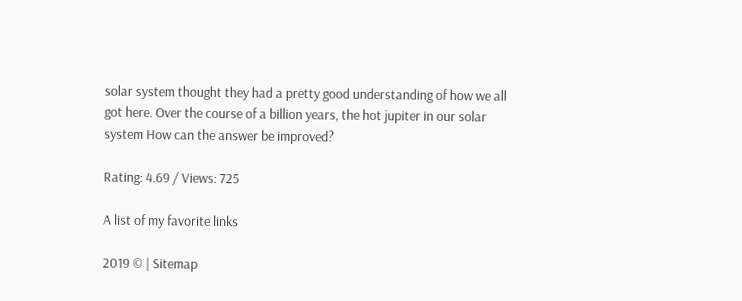solar system thought they had a pretty good understanding of how we all got here. Over the course of a billion years, the hot jupiter in our solar system How can the answer be improved?

Rating: 4.69 / Views: 725

A list of my favorite links

2019 © | Sitemap